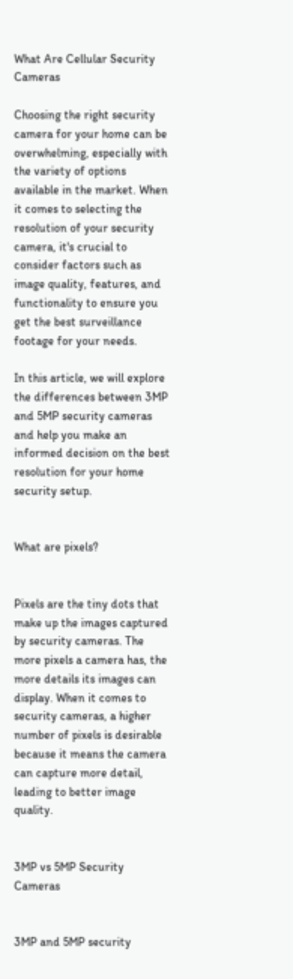What Are Cellular Security Cameras

Choosing the right security camera for your home can be overwhelming, especially with the variety of options available in the market. When it comes to selecting the resolution of your security camera, it's crucial to consider factors such as image quality, features, and functionality to ensure you get the best surveillance footage for your needs.

In this article, we will explore the differences between 3MP and 5MP security cameras and help you make an informed decision on the best resolution for your home security setup.


What are pixels?


Pixels are the tiny dots that make up the images captured by security cameras. The more pixels a camera has, the more details its images can display. When it comes to security cameras, a higher number of pixels is desirable because it means the camera can capture more detail, leading to better image quality.


3MP vs 5MP Security Cameras


3MP and 5MP security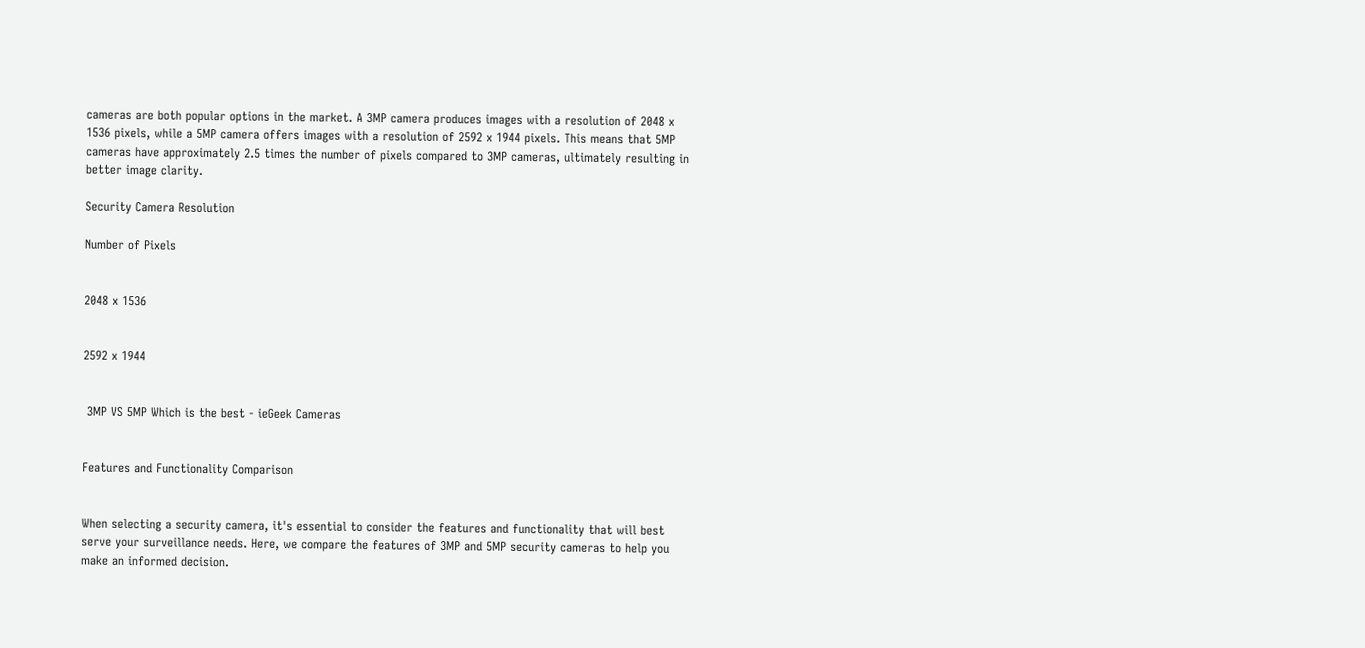cameras are both popular options in the market. A 3MP camera produces images with a resolution of 2048 x 1536 pixels, while a 5MP camera offers images with a resolution of 2592 x 1944 pixels. This means that 5MP cameras have approximately 2.5 times the number of pixels compared to 3MP cameras, ultimately resulting in better image clarity.

Security Camera Resolution

Number of Pixels


2048 x 1536


2592 x 1944


 3MP VS 5MP Which is the best - ieGeek Cameras


Features and Functionality Comparison


When selecting a security camera, it's essential to consider the features and functionality that will best serve your surveillance needs. Here, we compare the features of 3MP and 5MP security cameras to help you make an informed decision.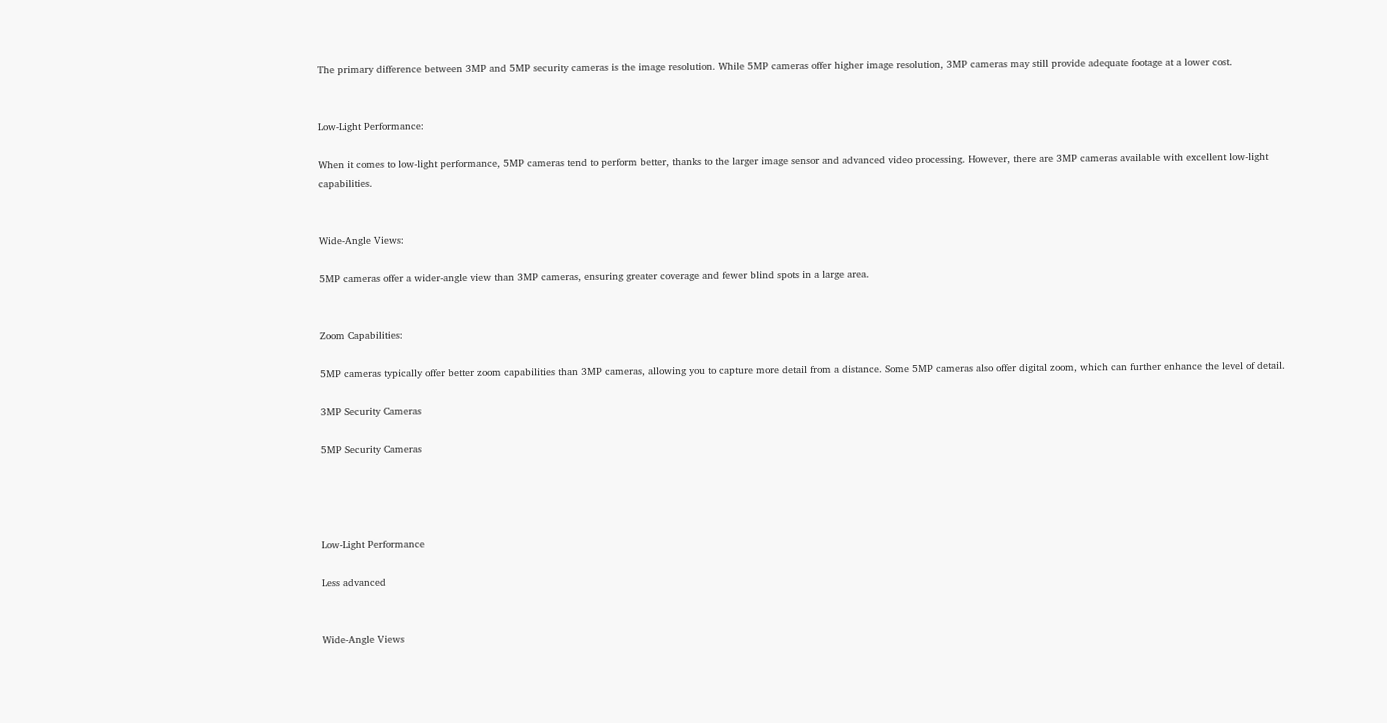The primary difference between 3MP and 5MP security cameras is the image resolution. While 5MP cameras offer higher image resolution, 3MP cameras may still provide adequate footage at a lower cost.


Low-Light Performance:

When it comes to low-light performance, 5MP cameras tend to perform better, thanks to the larger image sensor and advanced video processing. However, there are 3MP cameras available with excellent low-light capabilities.


Wide-Angle Views:

5MP cameras offer a wider-angle view than 3MP cameras, ensuring greater coverage and fewer blind spots in a large area.


Zoom Capabilities:

5MP cameras typically offer better zoom capabilities than 3MP cameras, allowing you to capture more detail from a distance. Some 5MP cameras also offer digital zoom, which can further enhance the level of detail.

3MP Security Cameras

5MP Security Cameras




Low-Light Performance

Less advanced


Wide-Angle Views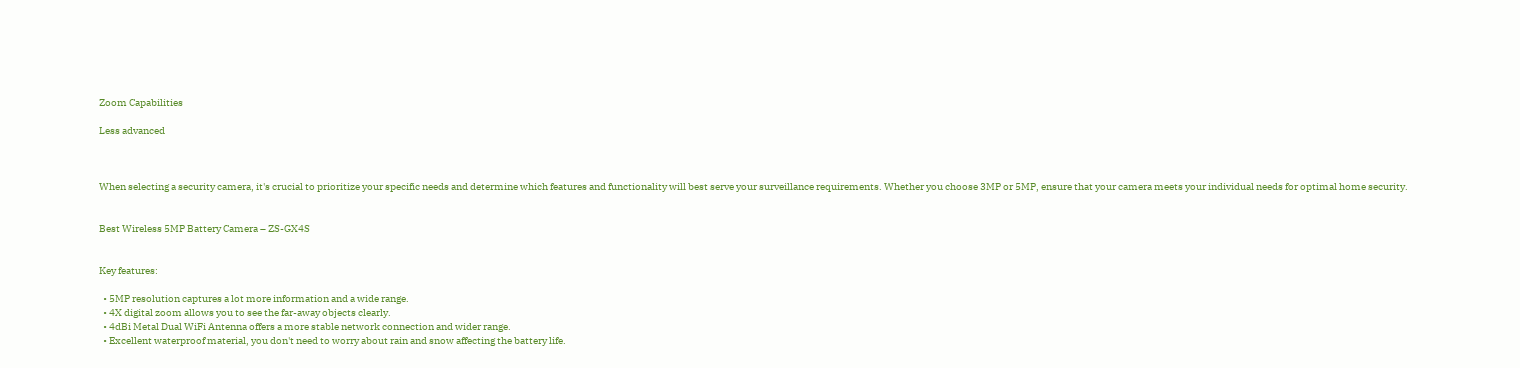Zoom Capabilities

Less advanced



When selecting a security camera, it's crucial to prioritize your specific needs and determine which features and functionality will best serve your surveillance requirements. Whether you choose 3MP or 5MP, ensure that your camera meets your individual needs for optimal home security.


Best Wireless 5MP Battery Camera – ZS-GX4S


Key features:

  • 5MP resolution captures a lot more information and a wide range.
  • 4X digital zoom allows you to see the far-away objects clearly.
  • 4dBi Metal Dual WiFi Antenna offers a more stable network connection and wider range.
  • Excellent waterproof material, you don't need to worry about rain and snow affecting the battery life.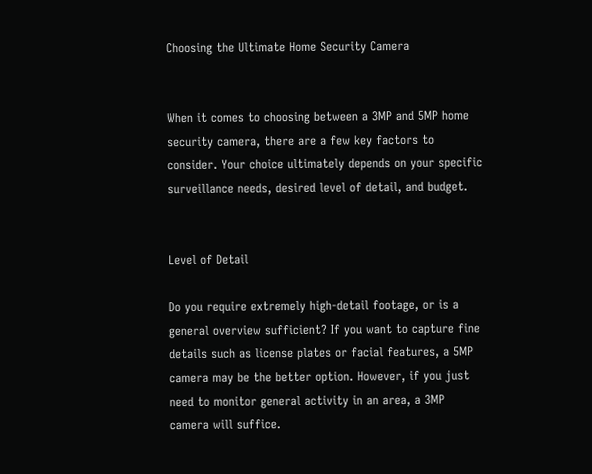Choosing the Ultimate Home Security Camera


When it comes to choosing between a 3MP and 5MP home security camera, there are a few key factors to consider. Your choice ultimately depends on your specific surveillance needs, desired level of detail, and budget.


Level of Detail

Do you require extremely high-detail footage, or is a general overview sufficient? If you want to capture fine details such as license plates or facial features, a 5MP camera may be the better option. However, if you just need to monitor general activity in an area, a 3MP camera will suffice.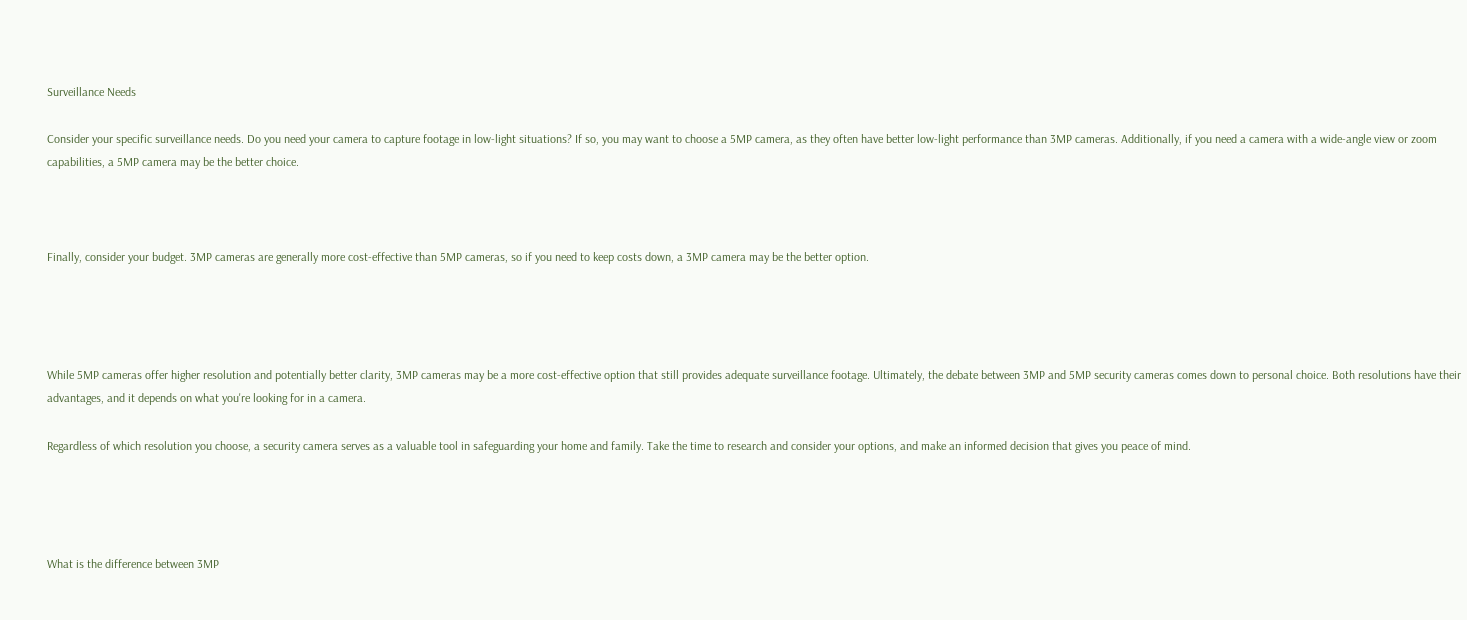Surveillance Needs

Consider your specific surveillance needs. Do you need your camera to capture footage in low-light situations? If so, you may want to choose a 5MP camera, as they often have better low-light performance than 3MP cameras. Additionally, if you need a camera with a wide-angle view or zoom capabilities, a 5MP camera may be the better choice.



Finally, consider your budget. 3MP cameras are generally more cost-effective than 5MP cameras, so if you need to keep costs down, a 3MP camera may be the better option.




While 5MP cameras offer higher resolution and potentially better clarity, 3MP cameras may be a more cost-effective option that still provides adequate surveillance footage. Ultimately, the debate between 3MP and 5MP security cameras comes down to personal choice. Both resolutions have their advantages, and it depends on what you're looking for in a camera.

Regardless of which resolution you choose, a security camera serves as a valuable tool in safeguarding your home and family. Take the time to research and consider your options, and make an informed decision that gives you peace of mind.




What is the difference between 3MP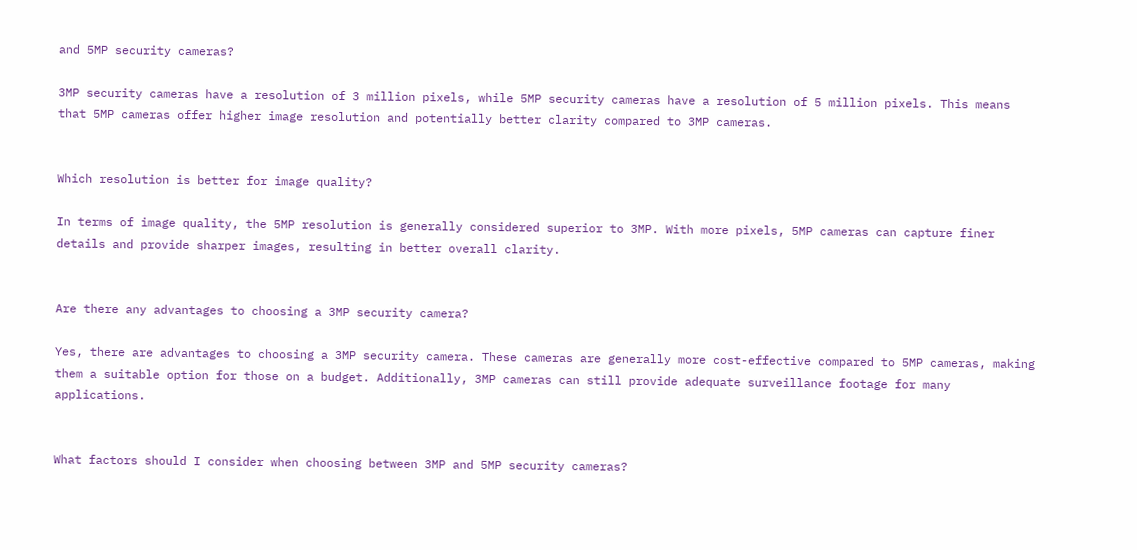and 5MP security cameras?

3MP security cameras have a resolution of 3 million pixels, while 5MP security cameras have a resolution of 5 million pixels. This means that 5MP cameras offer higher image resolution and potentially better clarity compared to 3MP cameras.


Which resolution is better for image quality?

In terms of image quality, the 5MP resolution is generally considered superior to 3MP. With more pixels, 5MP cameras can capture finer details and provide sharper images, resulting in better overall clarity.


Are there any advantages to choosing a 3MP security camera?

Yes, there are advantages to choosing a 3MP security camera. These cameras are generally more cost-effective compared to 5MP cameras, making them a suitable option for those on a budget. Additionally, 3MP cameras can still provide adequate surveillance footage for many applications.


What factors should I consider when choosing between 3MP and 5MP security cameras?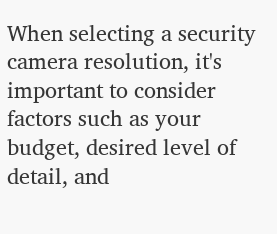When selecting a security camera resolution, it's important to consider factors such as your budget, desired level of detail, and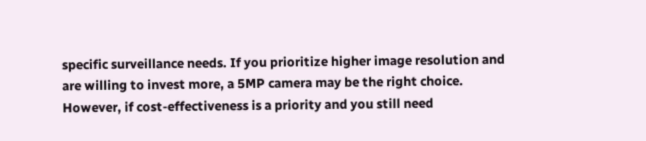specific surveillance needs. If you prioritize higher image resolution and are willing to invest more, a 5MP camera may be the right choice. However, if cost-effectiveness is a priority and you still need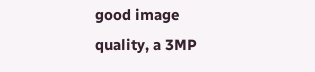good image quality, a 3MP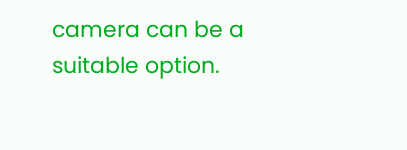camera can be a suitable option.